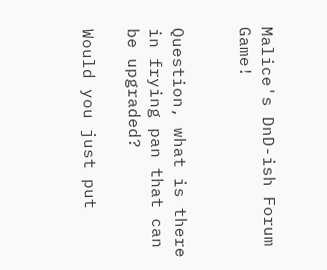Malice's DnD-ish Forum Game!


Question, what is there in frying pan that can be upgraded?

Would you just put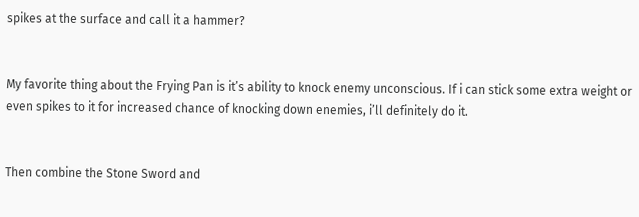spikes at the surface and call it a hammer?


My favorite thing about the Frying Pan is it’s ability to knock enemy unconscious. If i can stick some extra weight or even spikes to it for increased chance of knocking down enemies, i’ll definitely do it.


Then combine the Stone Sword and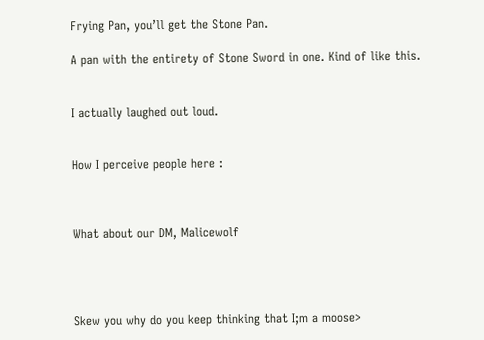Frying Pan, you’ll get the Stone Pan.

A pan with the entirety of Stone Sword in one. Kind of like this.


I actually laughed out loud.


How I perceive people here :



What about our DM, Malicewolf




Skew you why do you keep thinking that I;m a moose>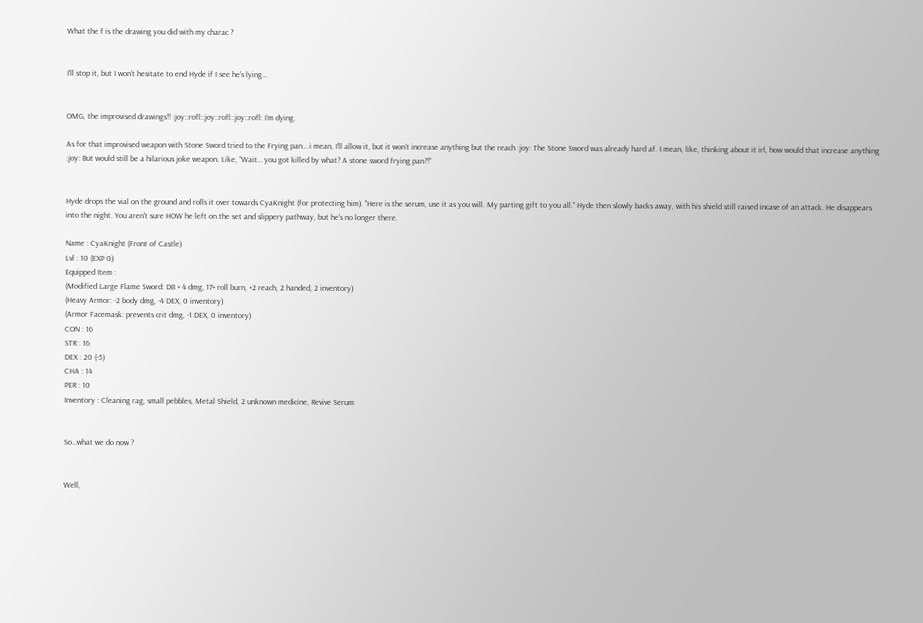What the f is the drawing you did with my charac ?


I’ll stop it, but I won’t hesitate to end Hyde if I see he’s lying…


OMG, the improvised drawings!! :joy::rofl::joy::rofl::joy::rofl: I’m dying.

As for that improvised weapon with Stone Sword tried to the Frying pan… i mean, I’ll allow it, but it won’t increase anything but the reach :joy: The Stone Sword was already hard af. I mean, like, thinking about it irl, how would that increase anything :joy: But would still be a hilarious joke weapon. Like, “Wait… you got killed by what? A stone sword frying pan?!”


Hyde drops the vial on the ground and rolls it over towards CyaKnight (for protecting him). "Here is the serum, use it as you will. My parting gift to you all." Hyde then slowly backs away, with his shield still raised incase of an attack. He disappears into the night. You aren't sure HOW he left on the set and slippery pathway, but he's no longer there.

Name : CyaKnight (Front of Castle)
Lvl : 10 (EXP 0)
Equipped Item :
(Modified Large Flame Sword: D8 + 4 dmg, 17+ roll burn, +2 reach, 2 handed, 2 inventory)
(Heavy Armor: -2 body dmg, -4 DEX, 0 inventory)
(Armor Facemask: prevents crit dmg, -1 DEX, 0 inventory)
CON : 16
STR : 16
DEX : 20 (-5)
CHA : 14
PER : 10
Inventory : Cleaning rag, small pebbles, Metal Shield, 2 unknown medicine, Revive Serum


So…what we do now ?


Well,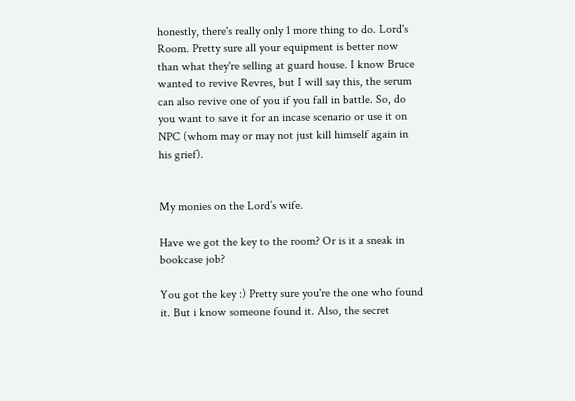honestly, there's really only 1 more thing to do. Lord's Room. Pretty sure all your equipment is better now than what they're selling at guard house. I know Bruce wanted to revive Revres, but I will say this, the serum can also revive one of you if you fall in battle. So, do you want to save it for an incase scenario or use it on NPC (whom may or may not just kill himself again in his grief).


My monies on the Lord’s wife.

Have we got the key to the room? Or is it a sneak in bookcase job?

You got the key :) Pretty sure you're the one who found it. But i know someone found it. Also, the secret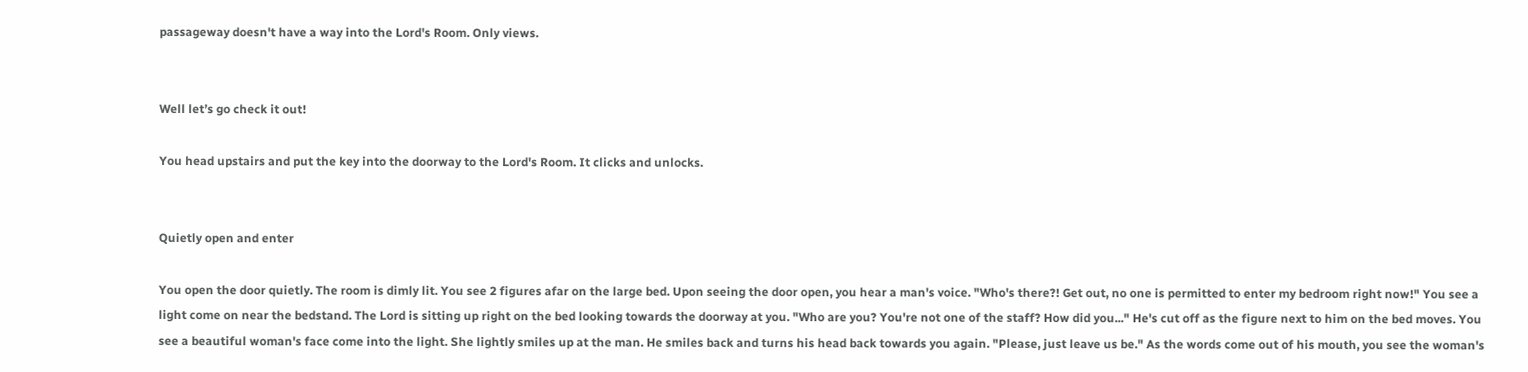passageway doesn't have a way into the Lord's Room. Only views.


Well let’s go check it out!

You head upstairs and put the key into the doorway to the Lord's Room. It clicks and unlocks.


Quietly open and enter

You open the door quietly. The room is dimly lit. You see 2 figures afar on the large bed. Upon seeing the door open, you hear a man's voice. "Who's there?! Get out, no one is permitted to enter my bedroom right now!" You see a light come on near the bedstand. The Lord is sitting up right on the bed looking towards the doorway at you. "Who are you? You're not one of the staff? How did you..." He's cut off as the figure next to him on the bed moves. You see a beautiful woman's face come into the light. She lightly smiles up at the man. He smiles back and turns his head back towards you again. "Please, just leave us be." As the words come out of his mouth, you see the woman's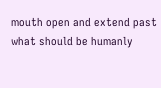mouth open and extend past what should be humanly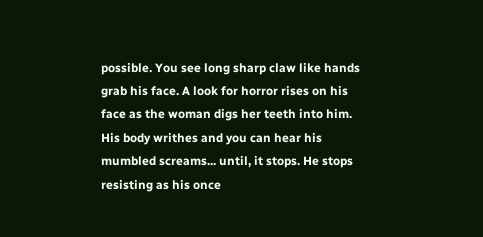possible. You see long sharp claw like hands grab his face. A look for horror rises on his face as the woman digs her teeth into him. His body writhes and you can hear his mumbled screams... until, it stops. He stops resisting as his once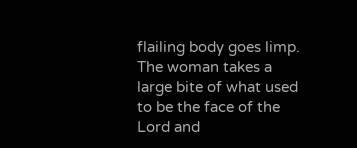flailing body goes limp. The woman takes a large bite of what used to be the face of the Lord and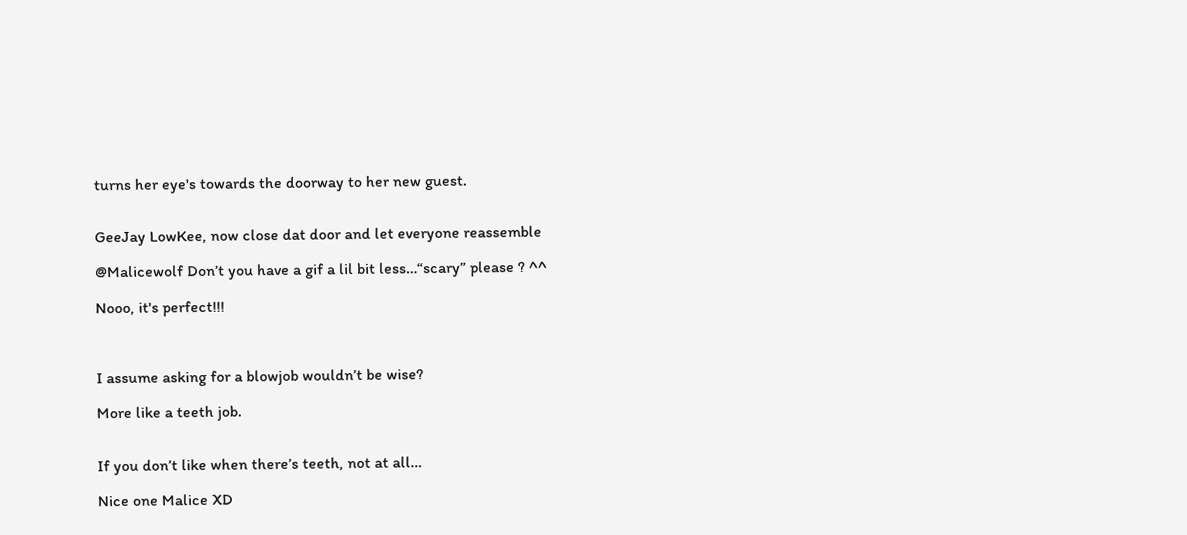turns her eye's towards the doorway to her new guest.


GeeJay LowKee, now close dat door and let everyone reassemble

@Malicewolf Don’t you have a gif a lil bit less…“scary” please ? ^^

Nooo, it's perfect!!!



I assume asking for a blowjob wouldn’t be wise?

More like a teeth job.


If you don’t like when there’s teeth, not at all…

Nice one Malice XD